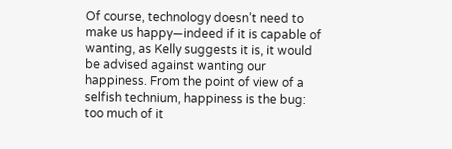Of course, technology doesn’t need to make us happy—indeed if it is capable of wanting, as Kelly suggests it is, it would be advised against wanting our happiness. From the point of view of a selfish technium, happiness is the bug: too much of it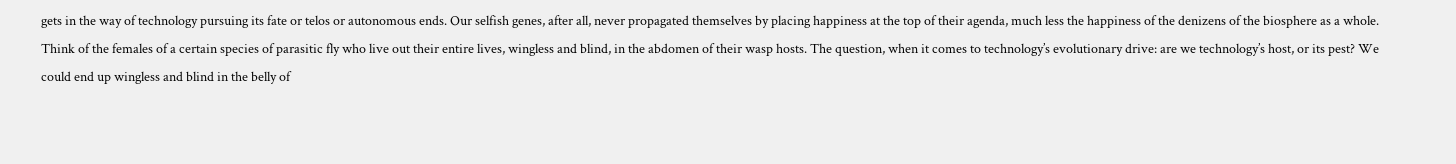gets in the way of technology pursuing its fate or telos or autonomous ends. Our selfish genes, after all, never propagated themselves by placing happiness at the top of their agenda, much less the happiness of the denizens of the biosphere as a whole. Think of the females of a certain species of parasitic fly who live out their entire lives, wingless and blind, in the abdomen of their wasp hosts. The question, when it comes to technology’s evolutionary drive: are we technology’s host, or its pest? We could end up wingless and blind in the belly of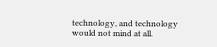technology, and technology would not mind at all.